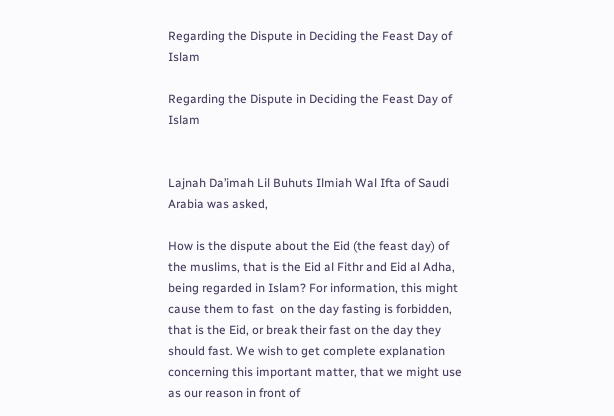Regarding the Dispute in Deciding the Feast Day of Islam

Regarding the Dispute in Deciding the Feast Day of Islam


Lajnah Da’imah Lil Buhuts Ilmiah Wal Ifta of Saudi Arabia was asked,

How is the dispute about the Eid (the feast day) of the muslims, that is the Eid al Fithr and Eid al Adha, being regarded in Islam? For information, this might cause them to fast  on the day fasting is forbidden, that is the Eid, or break their fast on the day they should fast. We wish to get complete explanation concerning this important matter, that we might use as our reason in front of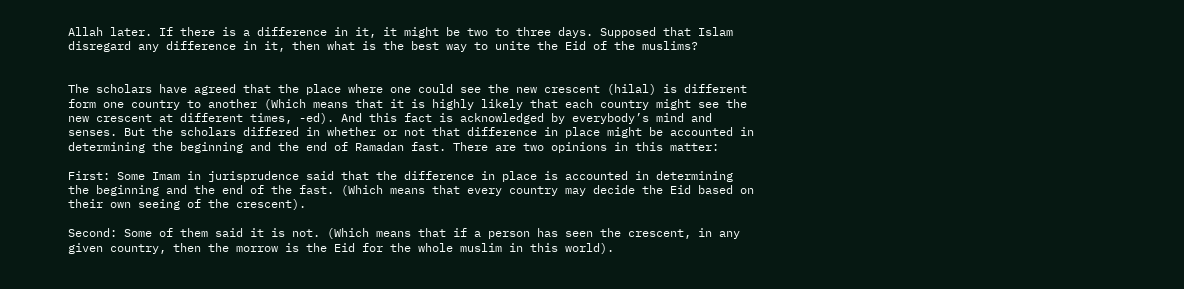Allah later. If there is a difference in it, it might be two to three days. Supposed that Islam disregard any difference in it, then what is the best way to unite the Eid of the muslims?


The scholars have agreed that the place where one could see the new crescent (hilal) is different form one country to another (Which means that it is highly likely that each country might see the new crescent at different times, -ed). And this fact is acknowledged by everybody’s mind and senses. But the scholars differed in whether or not that difference in place might be accounted in determining the beginning and the end of Ramadan fast. There are two opinions in this matter:

First: Some Imam in jurisprudence said that the difference in place is accounted in determining the beginning and the end of the fast. (Which means that every country may decide the Eid based on their own seeing of the crescent).

Second: Some of them said it is not. (Which means that if a person has seen the crescent, in any given country, then the morrow is the Eid for the whole muslim in this world).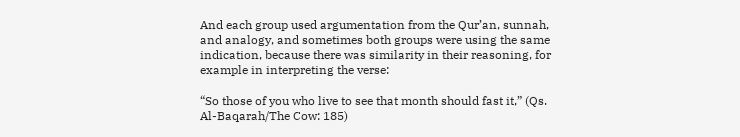And each group used argumentation from the Qur’an, sunnah, and analogy, and sometimes both groups were using the same indication, because there was similarity in their reasoning, for example in interpreting the verse:

“So those of you who live to see that month should fast it,” (Qs. Al-Baqarah/The Cow: 185)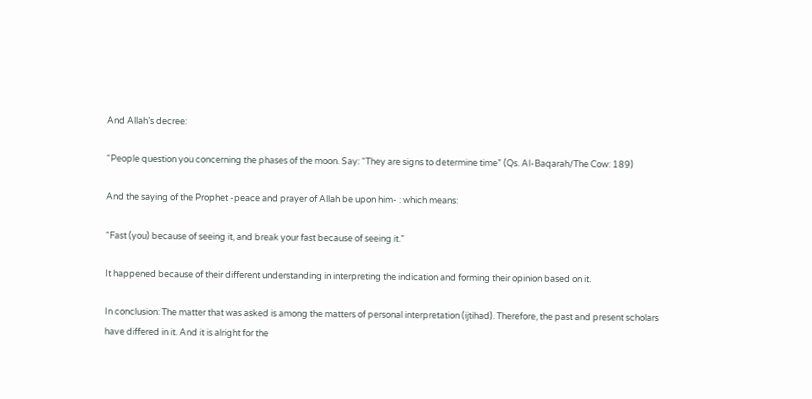And Allah’s decree:

“People question you concerning the phases of the moon. Say: “They are signs to determine time” (Qs. Al-Baqarah/The Cow: 189)

And the saying of the Prophet -peace and prayer of Allah be upon him- : which means:

“Fast (you) because of seeing it, and break your fast because of seeing it.”

It happened because of their different understanding in interpreting the indication and forming their opinion based on it.

In conclusion: The matter that was asked is among the matters of personal interpretation (ijtihad). Therefore, the past and present scholars have differed in it. And it is alright for the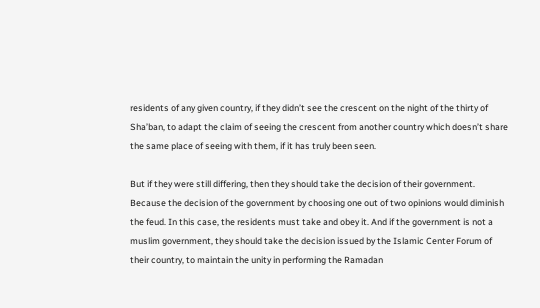residents of any given country, if they didn’t see the crescent on the night of the thirty of Sha’ban, to adapt the claim of seeing the crescent from another country which doesn’t share the same place of seeing with them, if it has truly been seen.

But if they were still differing, then they should take the decision of their government. Because the decision of the government by choosing one out of two opinions would diminish the feud. In this case, the residents must take and obey it. And if the government is not a muslim government, they should take the decision issued by the Islamic Center Forum of their country, to maintain the unity in performing the Ramadan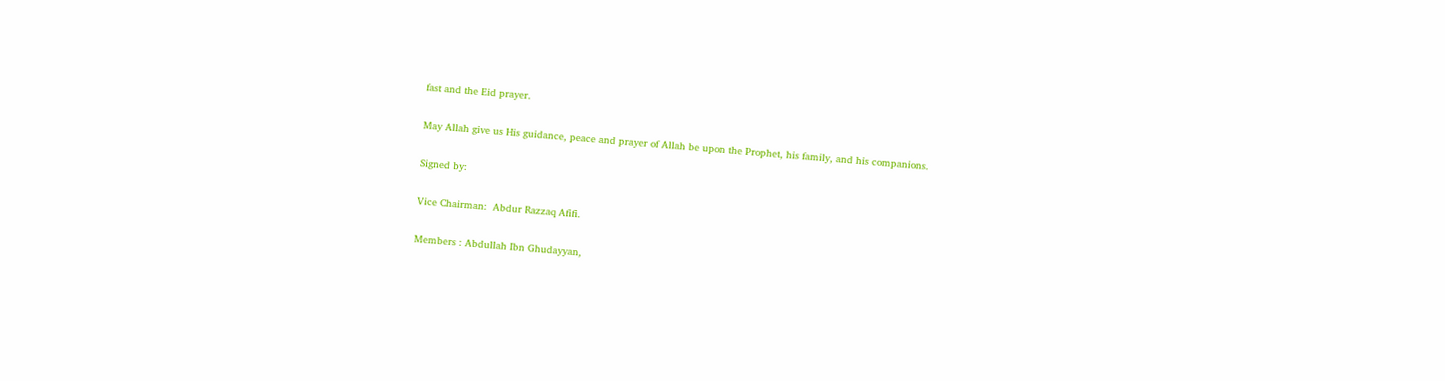fast and the Eid prayer.

May Allah give us His guidance, peace and prayer of Allah be upon the Prophet, his family, and his companions.

Signed by:

Vice Chairman:  Abdur Razzaq Afifi.

Members : Abdullah Ibn Ghudayyan,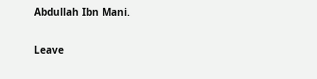Abdullah Ibn Mani.

Leave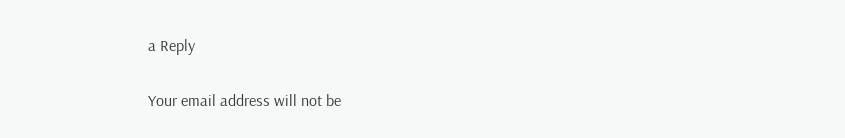a Reply

Your email address will not be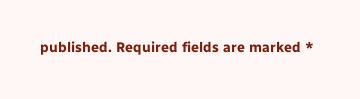published. Required fields are marked *